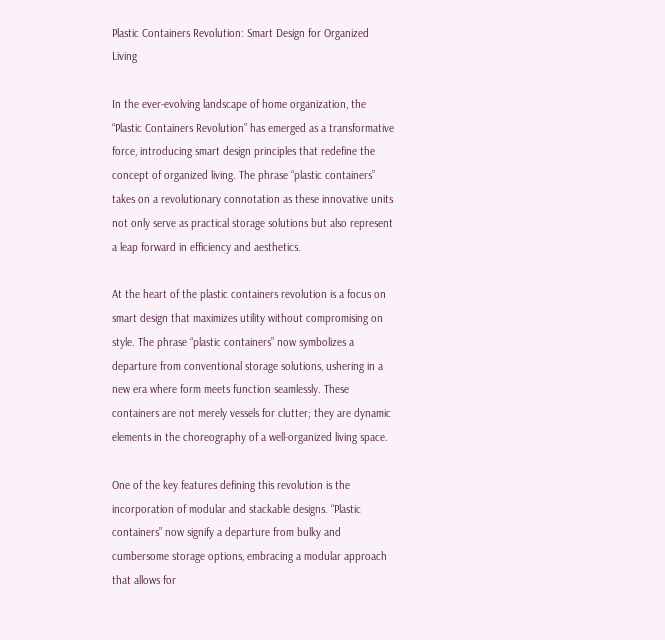Plastic Containers Revolution: Smart Design for Organized Living

In the ever-evolving landscape of home organization, the “Plastic Containers Revolution” has emerged as a transformative force, introducing smart design principles that redefine the concept of organized living. The phrase “plastic containers” takes on a revolutionary connotation as these innovative units not only serve as practical storage solutions but also represent a leap forward in efficiency and aesthetics.

At the heart of the plastic containers revolution is a focus on smart design that maximizes utility without compromising on style. The phrase “plastic containers” now symbolizes a departure from conventional storage solutions, ushering in a new era where form meets function seamlessly. These containers are not merely vessels for clutter; they are dynamic elements in the choreography of a well-organized living space.

One of the key features defining this revolution is the incorporation of modular and stackable designs. “Plastic containers” now signify a departure from bulky and cumbersome storage options, embracing a modular approach that allows for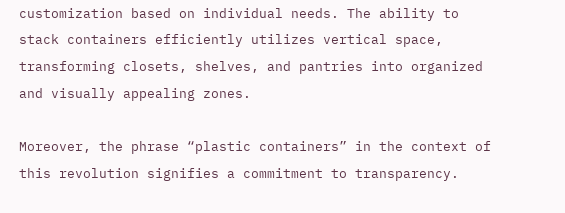customization based on individual needs. The ability to stack containers efficiently utilizes vertical space, transforming closets, shelves, and pantries into organized and visually appealing zones.

Moreover, the phrase “plastic containers” in the context of this revolution signifies a commitment to transparency.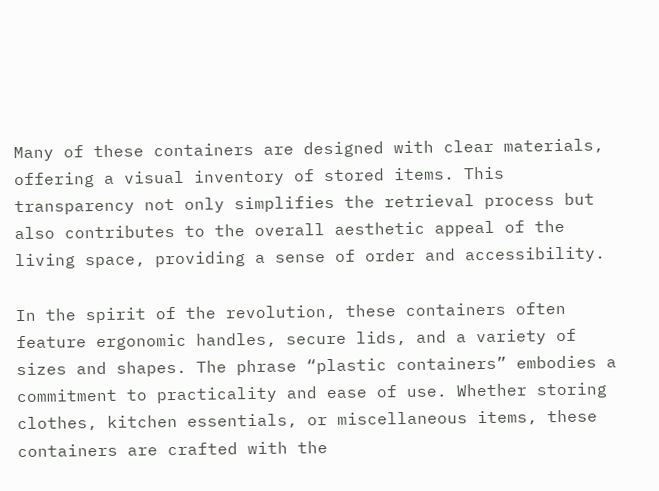Many of these containers are designed with clear materials, offering a visual inventory of stored items. This transparency not only simplifies the retrieval process but also contributes to the overall aesthetic appeal of the living space, providing a sense of order and accessibility.

In the spirit of the revolution, these containers often feature ergonomic handles, secure lids, and a variety of sizes and shapes. The phrase “plastic containers” embodies a commitment to practicality and ease of use. Whether storing clothes, kitchen essentials, or miscellaneous items, these containers are crafted with the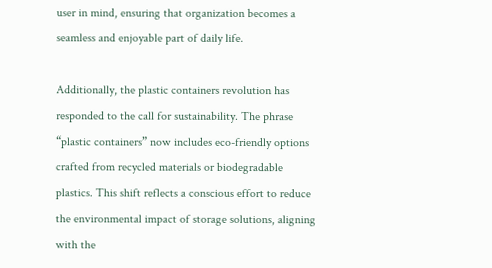user in mind, ensuring that organization becomes a seamless and enjoyable part of daily life.

Additionally, the plastic containers revolution has responded to the call for sustainability. The phrase “plastic containers” now includes eco-friendly options crafted from recycled materials or biodegradable plastics. This shift reflects a conscious effort to reduce the environmental impact of storage solutions, aligning with the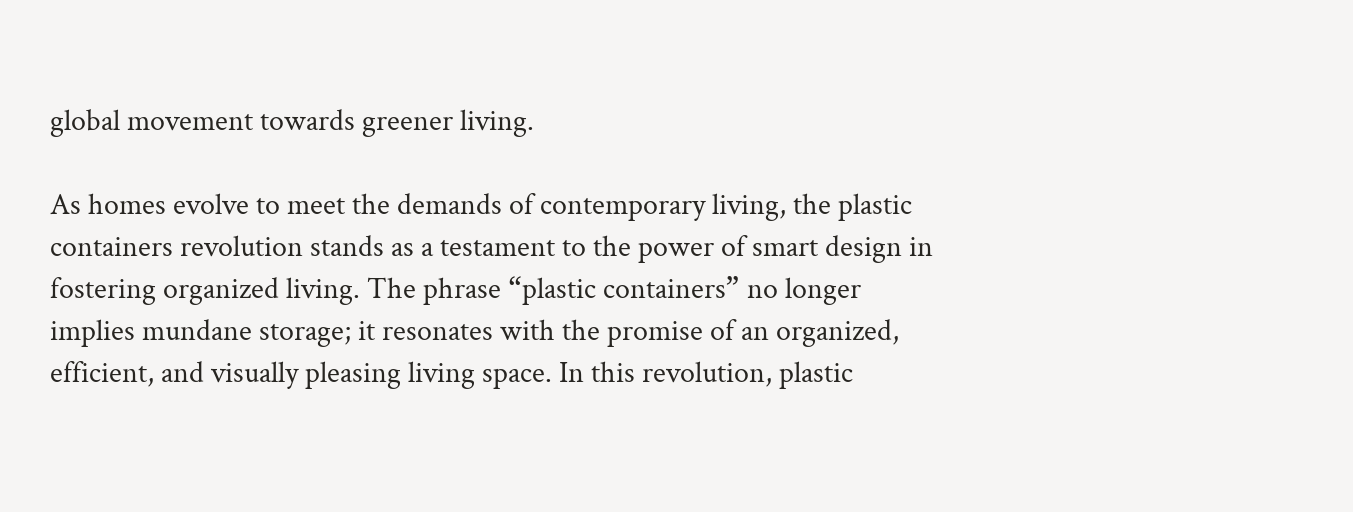global movement towards greener living.

As homes evolve to meet the demands of contemporary living, the plastic containers revolution stands as a testament to the power of smart design in fostering organized living. The phrase “plastic containers” no longer implies mundane storage; it resonates with the promise of an organized, efficient, and visually pleasing living space. In this revolution, plastic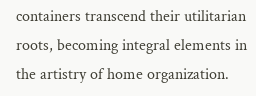containers transcend their utilitarian roots, becoming integral elements in the artistry of home organization.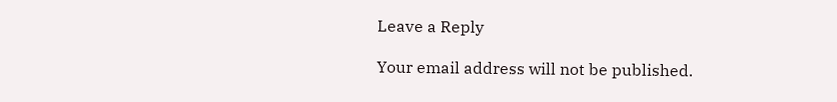Leave a Reply

Your email address will not be published.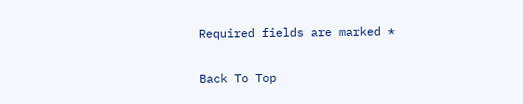Required fields are marked *

Back To Top